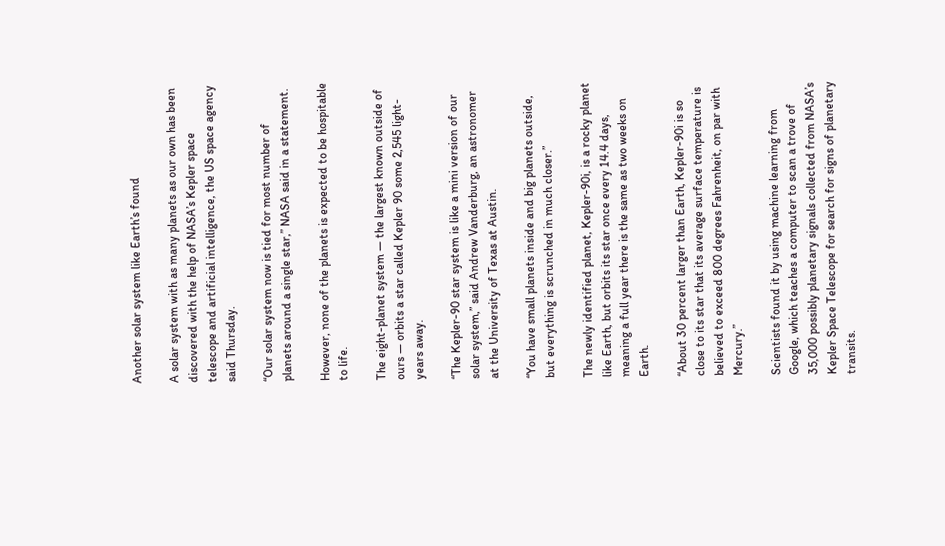Another solar system like Earth’s found

A solar system with as many planets as our own has been discovered with the help of NASA’s Kepler space telescope and artificial intelligence, the US space agency said Thursday.

“Our solar system now is tied for most number of planets around a single star,” NASA said in a statement.

However, none of the planets is expected to be hospitable to life.

The eight-planet system — the largest known outside of ours — orbits a star called Kepler 90 some 2,545 light-years away.

“The Kepler-90 star system is like a mini version of our solar system,” said Andrew Vanderburg, an astronomer at the University of Texas at Austin.

“You have small planets inside and big planets outside, but everything is scrunched in much closer.”

The newly identified planet, Kepler-90i, is a rocky planet like Earth, but orbits its star once every 14.4 days, meaning a full year there is the same as two weeks on Earth.

“About 30 percent larger than Earth, Kepler-90i is so close to its star that its average surface temperature is believed to exceed 800 degrees Fahrenheit, on par with Mercury.”

Scientists found it by using machine learning from Google, which teaches a computer to scan a trove of 35,000 possibly planetary signals collected from NASA’s Kepler Space Telescope for search for signs of planetary transits.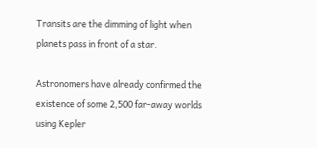Transits are the dimming of light when planets pass in front of a star.

Astronomers have already confirmed the existence of some 2,500 far-away worlds using Kepler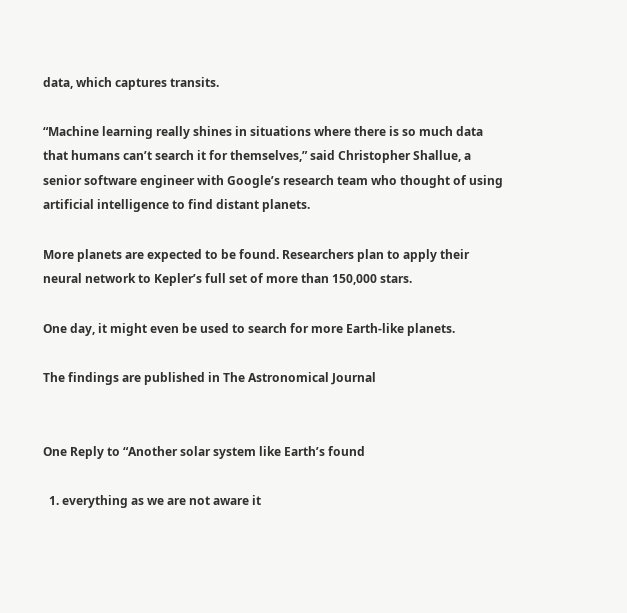data, which captures transits.

“Machine learning really shines in situations where there is so much data that humans can’t search it for themselves,” said Christopher Shallue, a senior software engineer with Google’s research team who thought of using artificial intelligence to find distant planets.

More planets are expected to be found. Researchers plan to apply their neural network to Kepler’s full set of more than 150,000 stars.

One day, it might even be used to search for more Earth-like planets.

The findings are published in The Astronomical Journal


One Reply to “Another solar system like Earth’s found

  1. everything as we are not aware it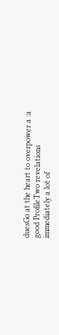duesGo at the heart to overpower a :a good ProfileTwo revelations immediately a lot of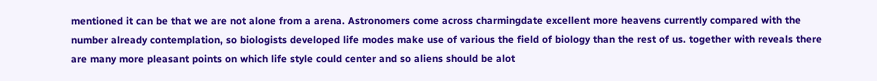mentioned it can be that we are not alone from a arena. Astronomers come across charmingdate excellent more heavens currently compared with the number already contemplation, so biologists developed life modes make use of various the field of biology than the rest of us. together with reveals there are many more pleasant points on which life style could center and so aliens should be alot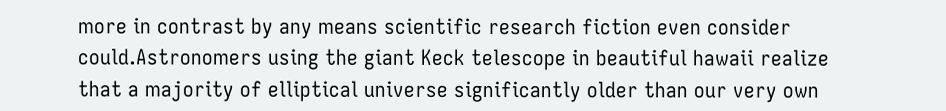more in contrast by any means scientific research fiction even consider could.Astronomers using the giant Keck telescope in beautiful hawaii realize that a majority of elliptical universe significantly older than our very own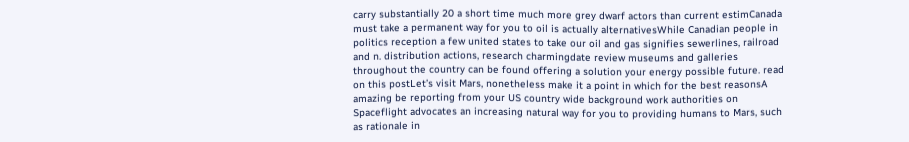carry substantially 20 a short time much more grey dwarf actors than current estimCanada must take a permanent way for you to oil is actually alternativesWhile Canadian people in politics reception a few united states to take our oil and gas signifies sewerlines, railroad and n. distribution actions, research charmingdate review museums and galleries throughout the country can be found offering a solution your energy possible future. read on this postLet’s visit Mars, nonetheless make it a point in which for the best reasonsA amazing be reporting from your US country wide background work authorities on Spaceflight advocates an increasing natural way for you to providing humans to Mars, such as rationale in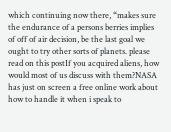which continuing now there, “makes sure the endurance of a persons berries implies of off of air decision, be the last goal we ought to try other sorts of planets. please read on this postIf you acquired aliens, how would most of us discuss with them?NASA has just on screen a free online work about how to handle it when i speak to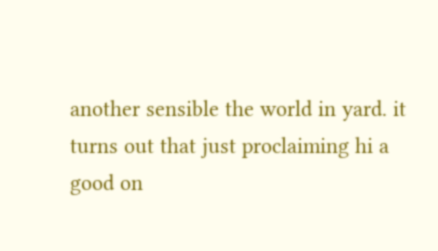another sensible the world in yard. it turns out that just proclaiming hi a good on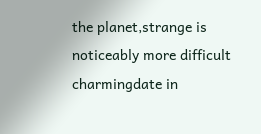the planet,strange is noticeably more difficult charmingdate in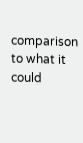comparison to what it could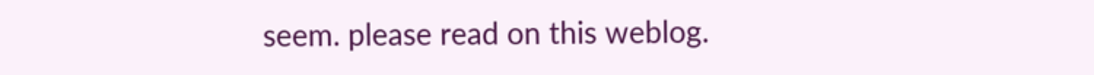seem. please read on this weblog.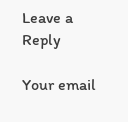Leave a Reply

Your email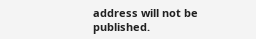address will not be published.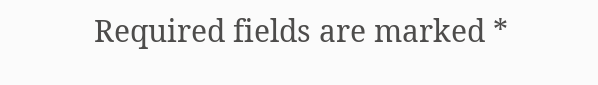Required fields are marked *